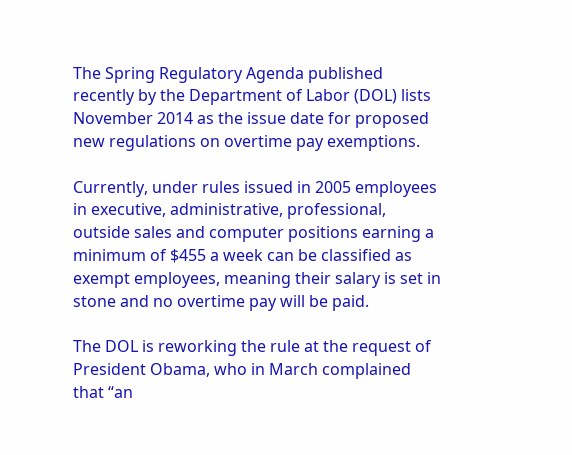The Spring Regulatory Agenda published recently by the Department of Labor (DOL) lists November 2014 as the issue date for proposed new regulations on overtime pay exemptions.

Currently, under rules issued in 2005 employees in executive, administrative, professional, outside sales and computer positions earning a minimum of $455 a week can be classified as exempt employees, meaning their salary is set in stone and no overtime pay will be paid.

The DOL is reworking the rule at the request of President Obama, who in March complained that “an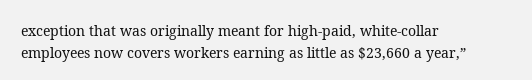exception that was originally meant for high-paid, white-collar employees now covers workers earning as little as $23,660 a year,”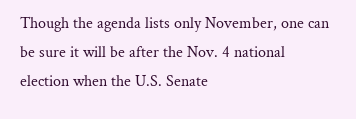Though the agenda lists only November, one can be sure it will be after the Nov. 4 national election when the U.S. Senate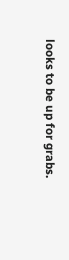looks to be up for grabs.